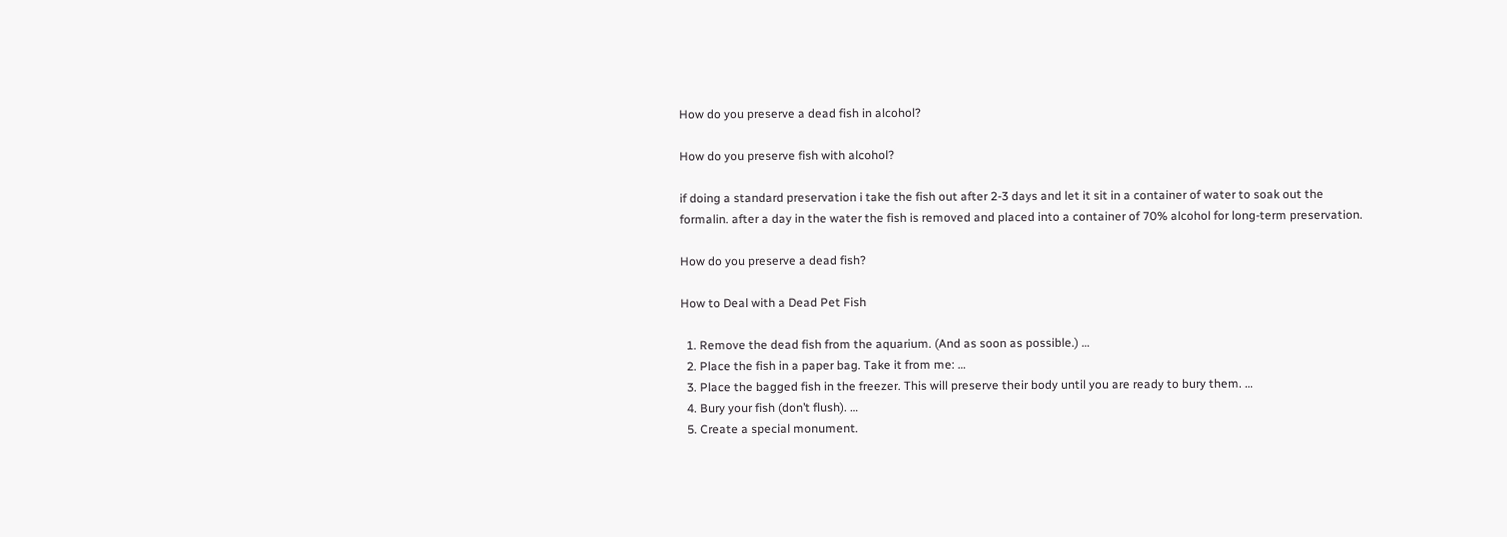How do you preserve a dead fish in alcohol?

How do you preserve fish with alcohol?

if doing a standard preservation i take the fish out after 2-3 days and let it sit in a container of water to soak out the formalin. after a day in the water the fish is removed and placed into a container of 70% alcohol for long-term preservation.

How do you preserve a dead fish?

How to Deal with a Dead Pet Fish

  1. Remove the dead fish from the aquarium. (And as soon as possible.) …
  2. Place the fish in a paper bag. Take it from me: …
  3. Place the bagged fish in the freezer. This will preserve their body until you are ready to bury them. …
  4. Bury your fish (don’t flush). …
  5. Create a special monument.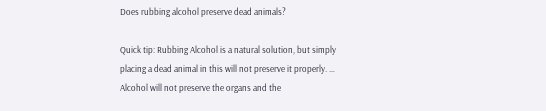Does rubbing alcohol preserve dead animals?

Quick tip: Rubbing Alcohol is a natural solution, but simply placing a dead animal in this will not preserve it properly. … Alcohol will not preserve the organs and the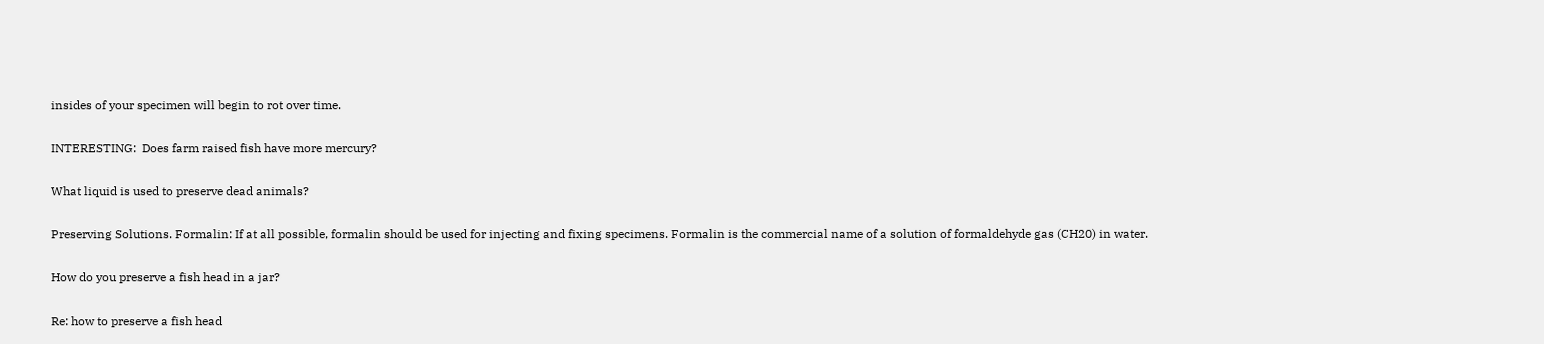insides of your specimen will begin to rot over time.

INTERESTING:  Does farm raised fish have more mercury?

What liquid is used to preserve dead animals?

Preserving Solutions. Formalin: If at all possible, formalin should be used for injecting and fixing specimens. Formalin is the commercial name of a solution of formaldehyde gas (CH20) in water.

How do you preserve a fish head in a jar?

Re: how to preserve a fish head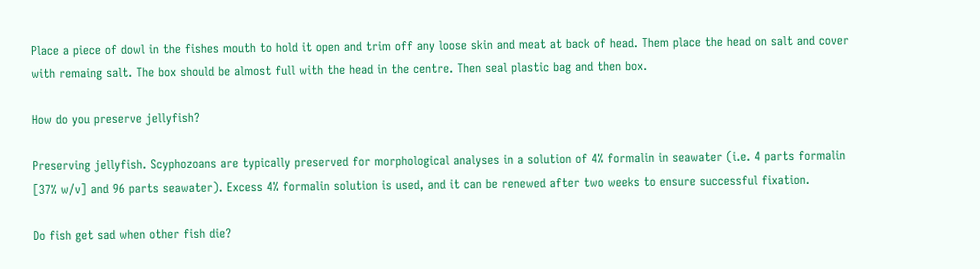Place a piece of dowl in the fishes mouth to hold it open and trim off any loose skin and meat at back of head. Them place the head on salt and cover with remaing salt. The box should be almost full with the head in the centre. Then seal plastic bag and then box.

How do you preserve jellyfish?

Preserving jellyfish. Scyphozoans are typically preserved for morphological analyses in a solution of 4% formalin in seawater (i.e. 4 parts formalin [37% w/v] and 96 parts seawater). Excess 4% formalin solution is used, and it can be renewed after two weeks to ensure successful fixation.

Do fish get sad when other fish die?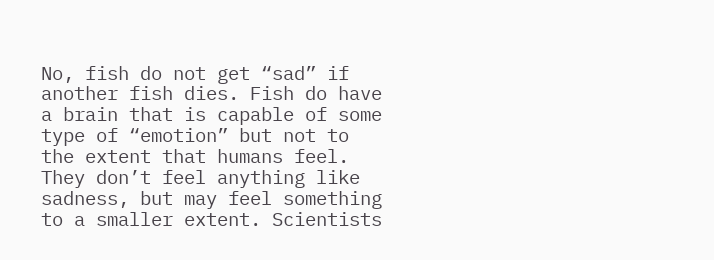No, fish do not get “sad” if another fish dies. Fish do have a brain that is capable of some type of “emotion” but not to the extent that humans feel. They don’t feel anything like sadness, but may feel something to a smaller extent. Scientists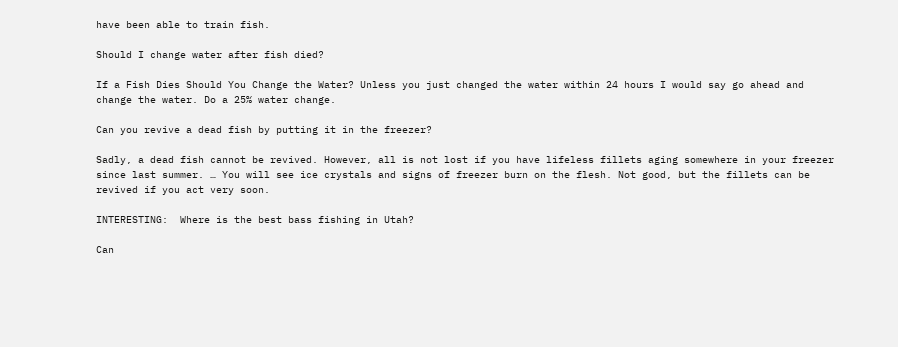have been able to train fish.

Should I change water after fish died?

If a Fish Dies Should You Change the Water? Unless you just changed the water within 24 hours I would say go ahead and change the water. Do a 25% water change.

Can you revive a dead fish by putting it in the freezer?

Sadly, a dead fish cannot be revived. However, all is not lost if you have lifeless fillets aging somewhere in your freezer since last summer. … You will see ice crystals and signs of freezer burn on the flesh. Not good, but the fillets can be revived if you act very soon.

INTERESTING:  Where is the best bass fishing in Utah?

Can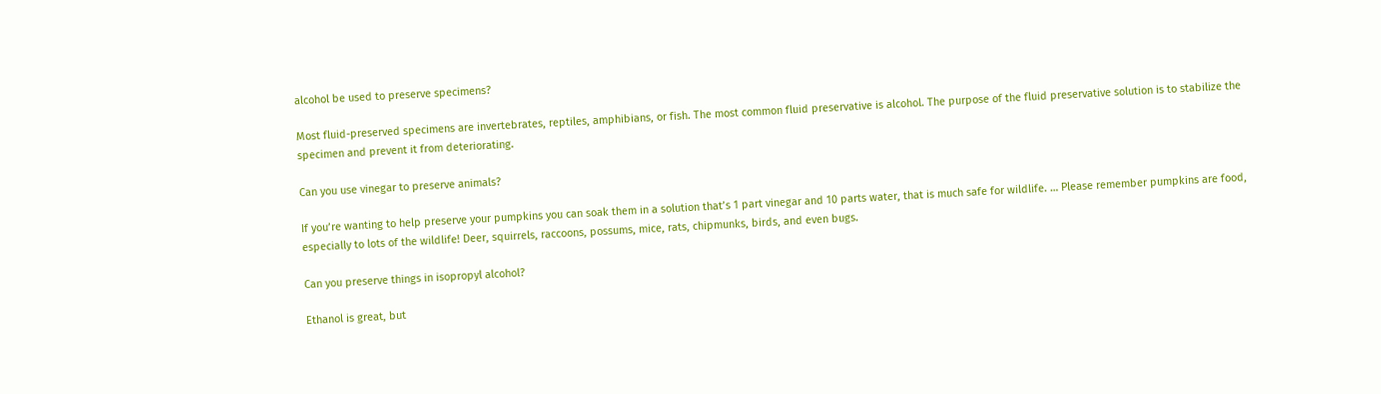alcohol be used to preserve specimens?

Most fluid-preserved specimens are invertebrates, reptiles, amphibians, or fish. The most common fluid preservative is alcohol. The purpose of the fluid preservative solution is to stabilize the specimen and prevent it from deteriorating.

Can you use vinegar to preserve animals?

If you’re wanting to help preserve your pumpkins you can soak them in a solution that’s 1 part vinegar and 10 parts water, that is much safe for wildlife. … Please remember pumpkins are food, especially to lots of the wildlife! Deer, squirrels, raccoons, possums, mice, rats, chipmunks, birds, and even bugs.

Can you preserve things in isopropyl alcohol?

Ethanol is great, but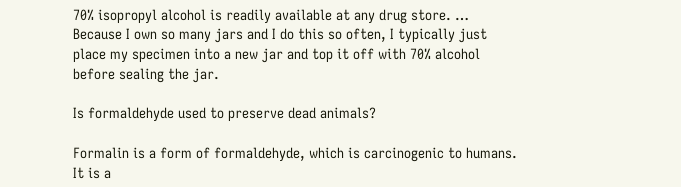70% isopropyl alcohol is readily available at any drug store. … Because I own so many jars and I do this so often, I typically just place my specimen into a new jar and top it off with 70% alcohol before sealing the jar.

Is formaldehyde used to preserve dead animals?

Formalin is a form of formaldehyde, which is carcinogenic to humans. It is a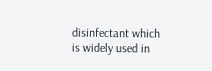disinfectant which is widely used in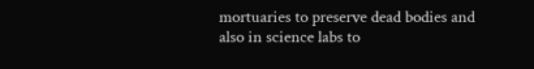mortuaries to preserve dead bodies and also in science labs to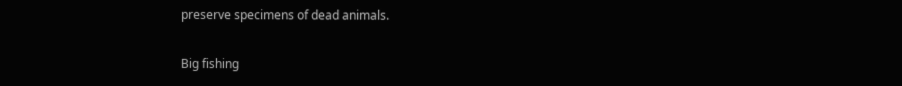preserve specimens of dead animals.

Big fishing